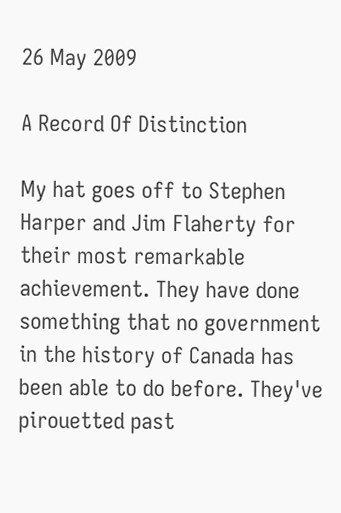26 May 2009

A Record Of Distinction

My hat goes off to Stephen Harper and Jim Flaherty for their most remarkable achievement. They have done something that no government in the history of Canada has been able to do before. They've pirouetted past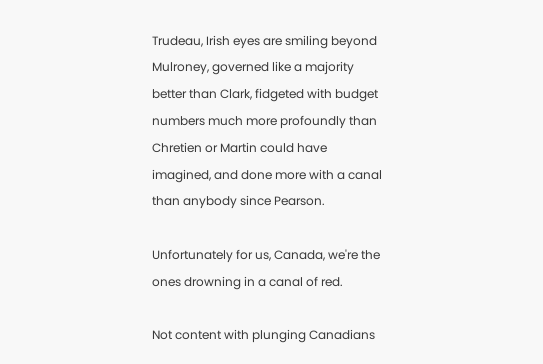Trudeau, Irish eyes are smiling beyond Mulroney, governed like a majority better than Clark, fidgeted with budget numbers much more profoundly than Chretien or Martin could have imagined, and done more with a canal than anybody since Pearson.

Unfortunately for us, Canada, we're the ones drowning in a canal of red.

Not content with plunging Canadians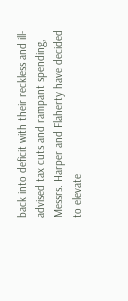back into deficit with their reckless and ill-advised tax cuts and rampant spending, Messrs. Harper and Flaherty have decided to elevate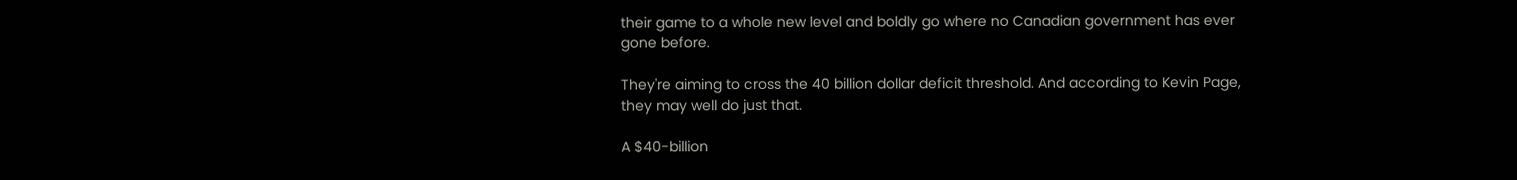their game to a whole new level and boldly go where no Canadian government has ever gone before.

They're aiming to cross the 40 billion dollar deficit threshold. And according to Kevin Page, they may well do just that.

A $40-billion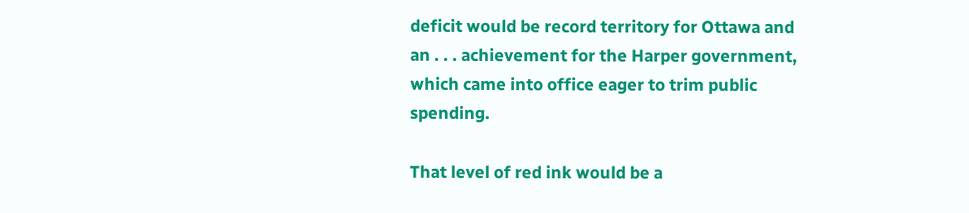deficit would be record territory for Ottawa and an . . . achievement for the Harper government, which came into office eager to trim public spending.

That level of red ink would be a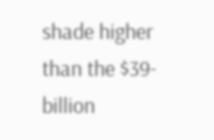shade higher than the $39-billion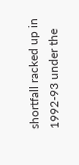shortfall racked up in 1992-93 under the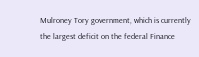Mulroney Tory government, which is currently the largest deficit on the federal Finance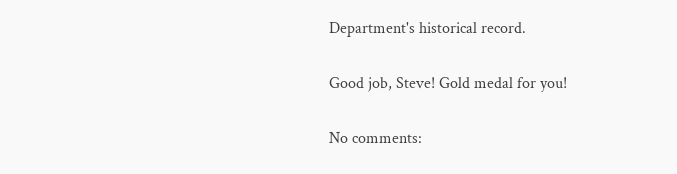Department's historical record.

Good job, Steve! Gold medal for you!

No comments: